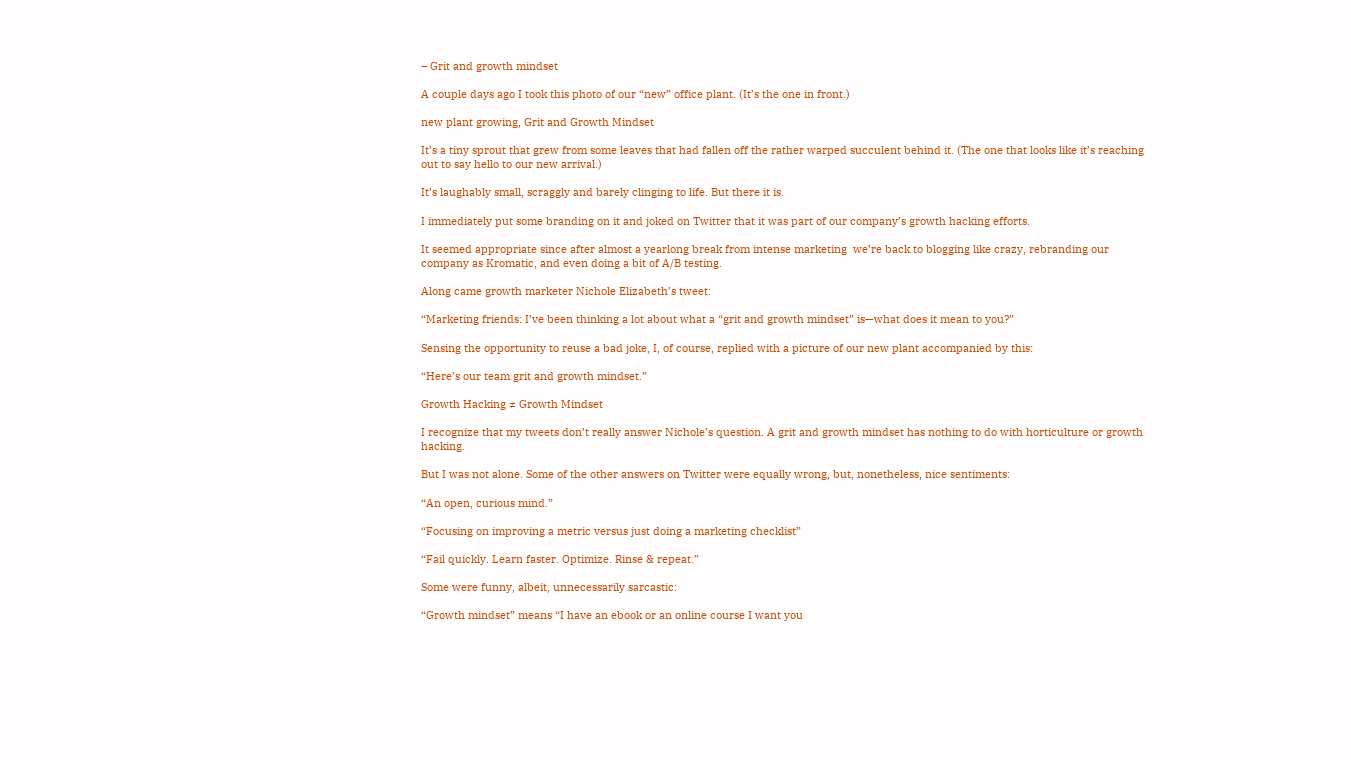– Grit and growth mindset

A couple days ago I took this photo of our “new” office plant. (It’s the one in front.)

new plant growing, Grit and Growth Mindset

It’s a tiny sprout that grew from some leaves that had fallen off the rather warped succulent behind it. (The one that looks like it’s reaching out to say hello to our new arrival.)

It’s laughably small, scraggly and barely clinging to life. But there it is.

I immediately put some branding on it and joked on Twitter that it was part of our company’s growth hacking efforts.

It seemed appropriate since after almost a yearlong break from intense marketing  we’re back to blogging like crazy, rebranding our company as Kromatic, and even doing a bit of A/B testing.

Along came growth marketer Nichole Elizabeth’s tweet:

“Marketing friends: I’ve been thinking a lot about what a “grit and growth mindset” is—what does it mean to you?”

Sensing the opportunity to reuse a bad joke, I, of course, replied with a picture of our new plant accompanied by this:

“Here’s our team grit and growth mindset.”

Growth Hacking ≠ Growth Mindset

I recognize that my tweets don’t really answer Nichole’s question. A grit and growth mindset has nothing to do with horticulture or growth hacking.

But I was not alone. Some of the other answers on Twitter were equally wrong, but, nonetheless, nice sentiments:

“An open, curious mind.”

“Focusing on improving a metric versus just doing a marketing checklist”

“Fail quickly. Learn faster. Optimize. Rinse & repeat.”

Some were funny, albeit, unnecessarily sarcastic:

“Growth mindset” means “I have an ebook or an online course I want you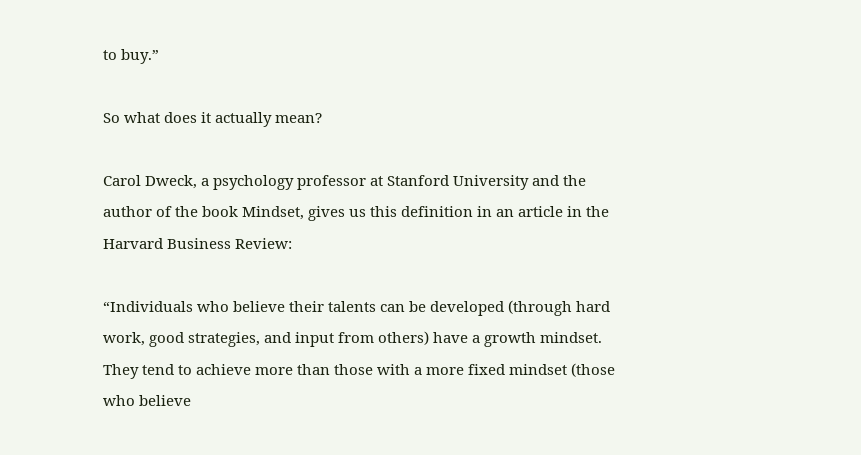to buy.”

So what does it actually mean?

Carol Dweck, a psychology professor at Stanford University and the author of the book Mindset, gives us this definition in an article in the Harvard Business Review:

“Individuals who believe their talents can be developed (through hard work, good strategies, and input from others) have a growth mindset. They tend to achieve more than those with a more fixed mindset (those who believe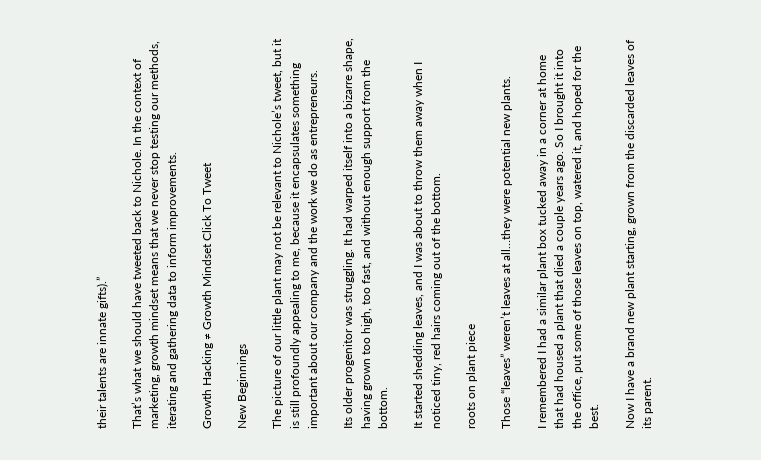their talents are innate gifts).”

That’s what we should have tweeted back to Nichole. In the context of marketing, growth mindset means that we never stop testing our methods, iterating and gathering data to inform improvements.

Growth Hacking ≠ Growth Mindset Click To Tweet

New Beginnings

The picture of our little plant may not be relevant to Nichole’s tweet, but it is still profoundly appealing to me, because it encapsulates something important about our company and the work we do as entrepreneurs.

Its older progenitor was struggling. It had warped itself into a bizarre shape, having grown too high, too fast, and without enough support from the bottom.

It started shedding leaves, and I was about to throw them away when I noticed tiny, red hairs coming out of the bottom.

roots on plant piece

Those “leaves” weren’t leaves at all…they were potential new plants.

I remembered I had a similar plant box tucked away in a corner at home that had housed a plant that died a couple years ago. So I brought it into the office, put some of those leaves on top, watered it, and hoped for the best.

Now I have a brand new plant starting, grown from the discarded leaves of its parent.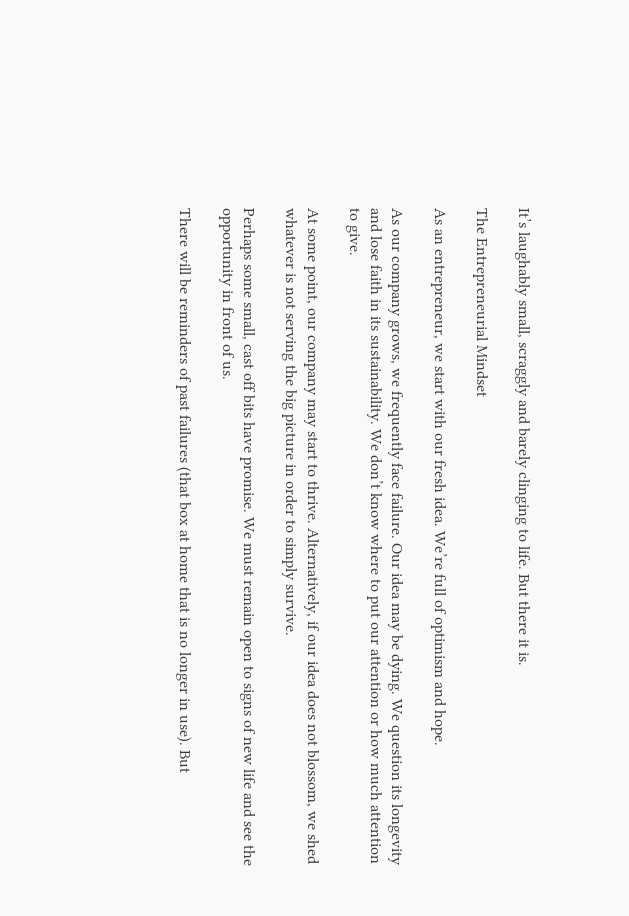It’s laughably small, scraggly and barely clinging to life. But there it is.

The Entrepreneurial Mindset

As an entrepreneur, we start with our fresh idea. We’re full of optimism and hope.

As our company grows, we frequently face failure. Our idea may be dying. We question its longevity and lose faith in its sustainability. We don’t know where to put our attention or how much attention to give.

At some point, our company may start to thrive. Alternatively, if our idea does not blossom, we shed whatever is not serving the big picture in order to simply survive.

Perhaps some small, cast off bits have promise. We must remain open to signs of new life and see the opportunity in front of us.

There will be reminders of past failures (that box at home that is no longer in use). But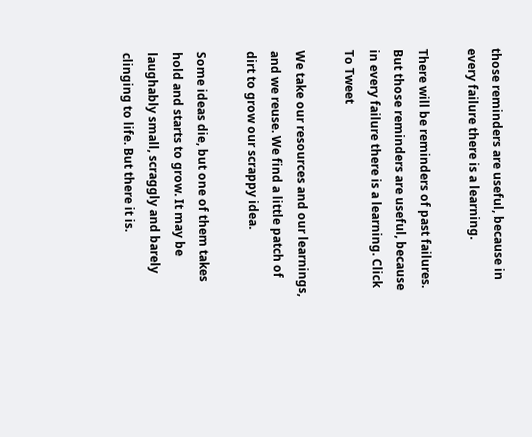those reminders are useful, because in every failure there is a learning.

There will be reminders of past failures. But those reminders are useful, because in every failure there is a learning. Click To Tweet

We take our resources and our learnings, and we reuse. We find a little patch of dirt to grow our scrappy idea.

Some ideas die, but one of them takes hold and starts to grow. It may be laughably small, scraggly and barely clinging to life. But there it is.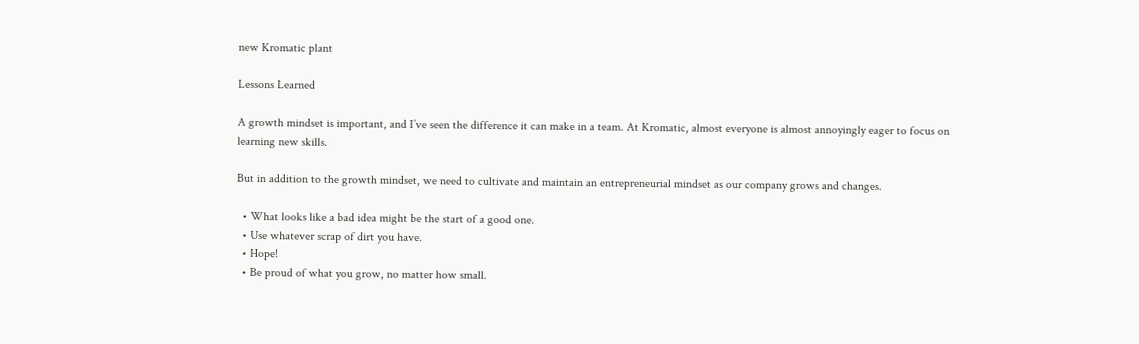new Kromatic plant

Lessons Learned

A growth mindset is important, and I’ve seen the difference it can make in a team. At Kromatic, almost everyone is almost annoyingly eager to focus on learning new skills.

But in addition to the growth mindset, we need to cultivate and maintain an entrepreneurial mindset as our company grows and changes.

  • What looks like a bad idea might be the start of a good one.
  • Use whatever scrap of dirt you have.
  • Hope!
  • Be proud of what you grow, no matter how small.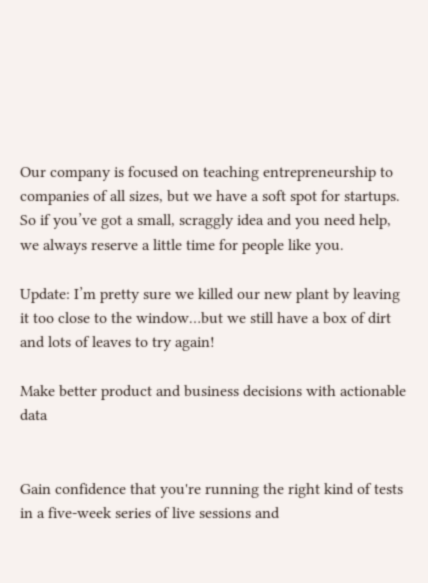Our company is focused on teaching entrepreneurship to companies of all sizes, but we have a soft spot for startups. So if you’ve got a small, scraggly idea and you need help, we always reserve a little time for people like you.

Update: I’m pretty sure we killed our new plant by leaving it too close to the window…but we still have a box of dirt and lots of leaves to try again!

Make better product and business decisions with actionable data


Gain confidence that you're running the right kind of tests in a five-week series of live sessions and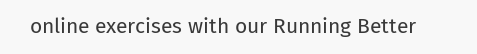online exercises with our Running Better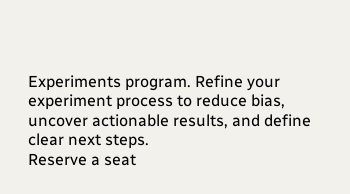Experiments program. Refine your experiment process to reduce bias, uncover actionable results, and define clear next steps.
Reserve a seat